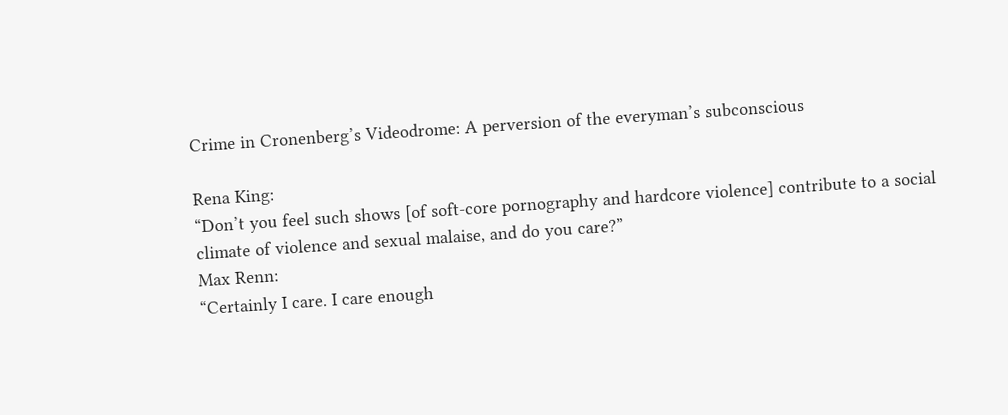Crime in Cronenberg’s Videodrome: A perversion of the everyman’s subconscious

Rena King:
“Don’t you feel such shows [of soft-core pornography and hardcore violence] contribute to a social climate of violence and sexual malaise, and do you care?”
Max Renn:
“Certainly I care. I care enough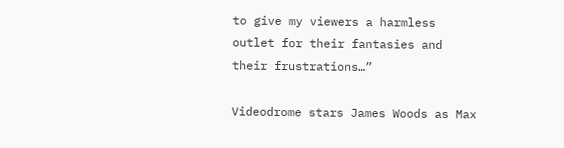to give my viewers a harmless outlet for their fantasies and their frustrations…”

Videodrome stars James Woods as Max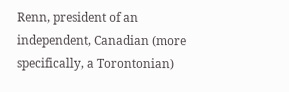Renn, president of an independent, Canadian (more specifically, a Torontonian)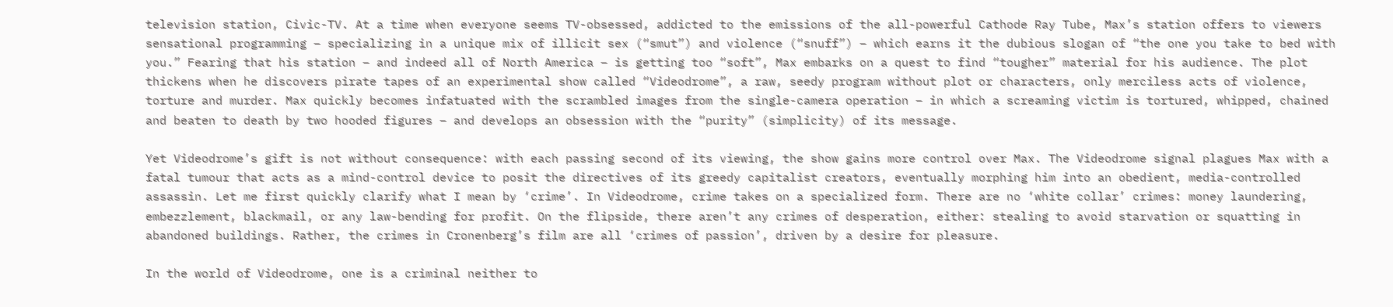television station, Civic-TV. At a time when everyone seems TV-obsessed, addicted to the emissions of the all-powerful Cathode Ray Tube, Max’s station offers to viewers sensational programming – specializing in a unique mix of illicit sex (“smut”) and violence (“snuff”) – which earns it the dubious slogan of “the one you take to bed with you.” Fearing that his station – and indeed all of North America – is getting too “soft”, Max embarks on a quest to find “tougher” material for his audience. The plot thickens when he discovers pirate tapes of an experimental show called “Videodrome”, a raw, seedy program without plot or characters, only merciless acts of violence, torture and murder. Max quickly becomes infatuated with the scrambled images from the single-camera operation – in which a screaming victim is tortured, whipped, chained and beaten to death by two hooded figures – and develops an obsession with the “purity” (simplicity) of its message.

Yet Videodrome’s gift is not without consequence: with each passing second of its viewing, the show gains more control over Max. The Videodrome signal plagues Max with a fatal tumour that acts as a mind-control device to posit the directives of its greedy capitalist creators, eventually morphing him into an obedient, media-controlled assassin. Let me first quickly clarify what I mean by ‘crime’. In Videodrome, crime takes on a specialized form. There are no ‘white collar’ crimes: money laundering, embezzlement, blackmail, or any law-bending for profit. On the flipside, there aren’t any crimes of desperation, either: stealing to avoid starvation or squatting in abandoned buildings. Rather, the crimes in Cronenberg’s film are all ‘crimes of passion’, driven by a desire for pleasure.

In the world of Videodrome, one is a criminal neither to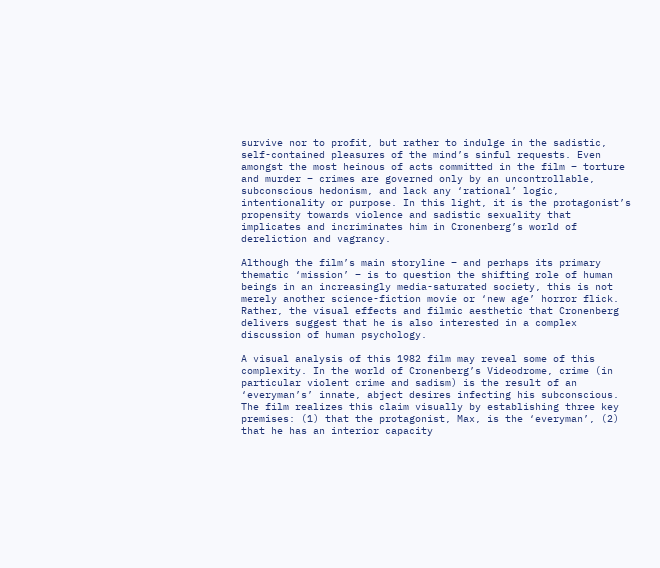survive nor to profit, but rather to indulge in the sadistic, self-contained pleasures of the mind’s sinful requests. Even amongst the most heinous of acts committed in the film – torture and murder – crimes are governed only by an uncontrollable, subconscious hedonism, and lack any ‘rational’ logic, intentionality or purpose. In this light, it is the protagonist’s propensity towards violence and sadistic sexuality that implicates and incriminates him in Cronenberg’s world of dereliction and vagrancy.

Although the film’s main storyline – and perhaps its primary thematic ‘mission’ – is to question the shifting role of human beings in an increasingly media-saturated society, this is not merely another science-fiction movie or ‘new age’ horror flick. Rather, the visual effects and filmic aesthetic that Cronenberg delivers suggest that he is also interested in a complex discussion of human psychology.

A visual analysis of this 1982 film may reveal some of this complexity. In the world of Cronenberg’s Videodrome, crime (in particular violent crime and sadism) is the result of an ‘everyman’s’ innate, abject desires infecting his subconscious. The film realizes this claim visually by establishing three key premises: (1) that the protagonist, Max, is the ‘everyman’, (2) that he has an interior capacity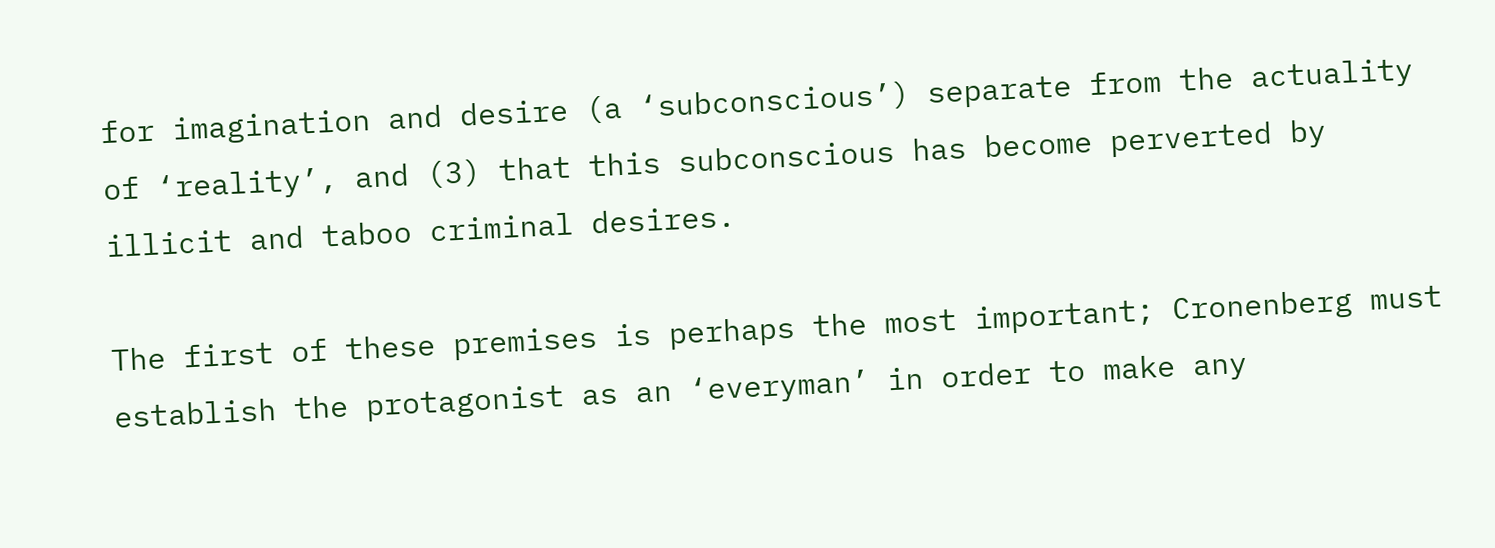for imagination and desire (a ‘subconscious’) separate from the actuality of ‘reality’, and (3) that this subconscious has become perverted by illicit and taboo criminal desires.

The first of these premises is perhaps the most important; Cronenberg must establish the protagonist as an ‘everyman’ in order to make any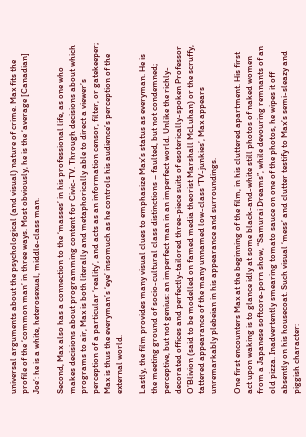universal arguments about the psychological (and visual) nature of crime. Max fits the profile of the ‘common man’ in three ways. Most obviously, he is the ‘average [Canadian] Joe’: he is a white, heterosexual, middle-class man.

Second, Max also has a connection to the ‘masses’ in his professional life, as one who makes decisions about programming content for Civic-TV. Through decisions about which programs to air, Max is both literally and metaphorically able to direct a viewer’s perception of a particular ‘reality’, and acts as an information censor, filter, or gatekeeper; Max is thus the everyman’s ‘eye’ insomuch as he controls his audience’s perception of the external world.

Lastly, the film provides many visual clues to emphasize Max’s status as everyman. He is the meeting ground of socio-cultural class distinctions – faulted, but not condemned; perceptive, but not genius: an imperfect man in an imperfect world. Unlike the richly-decorated offices and perfectly-tailored three-piece suits of esoterically-spoken Professor O’Blivion (said to be modelled on famed media theorist Marshall McLuhan) or the scruffy, tattered appearance of the many unnamed low-class ‘TV-junkies’, Max appears unremarkably plebeian in his appearance and surroundings.

One first encounters Max at the beginning of the film, in his cluttered apartment. His first act upon waking is to glance idly at some black-and-white still photos of naked women from a Japanese softcore-porn show, “Samurai Dreams”, while devouring remnants of an old pizza. Inadvertently smearing tomato sauce on one of the photos, he wipes it off absently on his housecoat. Such visual ‘mess’ and clutter testify to Max’s semi-sleazy and piggish character: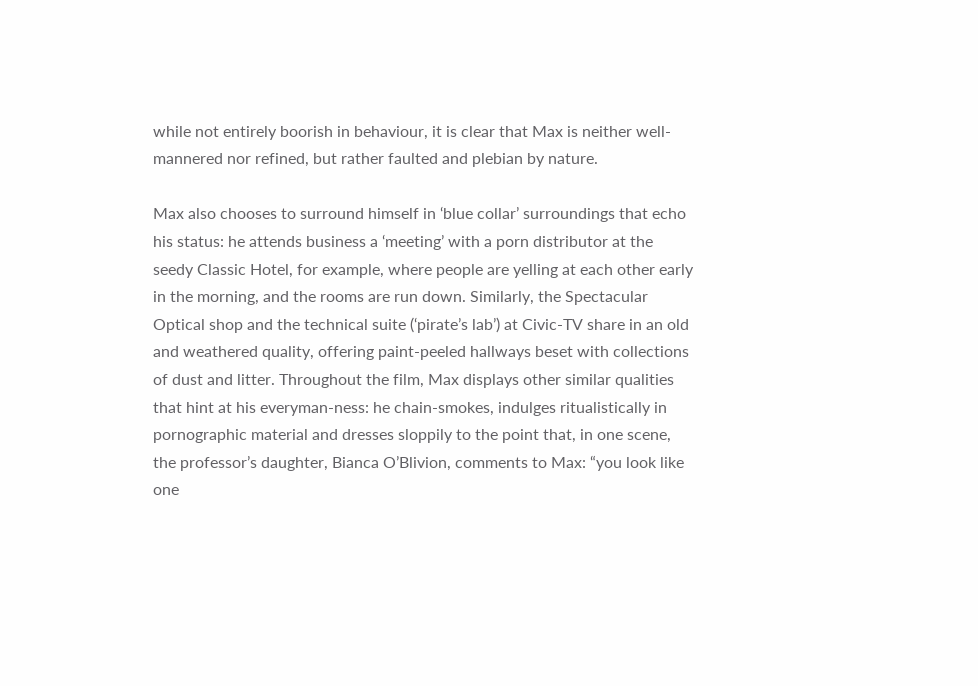while not entirely boorish in behaviour, it is clear that Max is neither well-mannered nor refined, but rather faulted and plebian by nature.

Max also chooses to surround himself in ‘blue collar’ surroundings that echo his status: he attends business a ‘meeting’ with a porn distributor at the seedy Classic Hotel, for example, where people are yelling at each other early in the morning, and the rooms are run down. Similarly, the Spectacular Optical shop and the technical suite (‘pirate’s lab’) at Civic-TV share in an old and weathered quality, offering paint-peeled hallways beset with collections of dust and litter. Throughout the film, Max displays other similar qualities that hint at his everyman-ness: he chain-smokes, indulges ritualistically in pornographic material and dresses sloppily to the point that, in one scene, the professor’s daughter, Bianca O’Blivion, comments to Max: “you look like one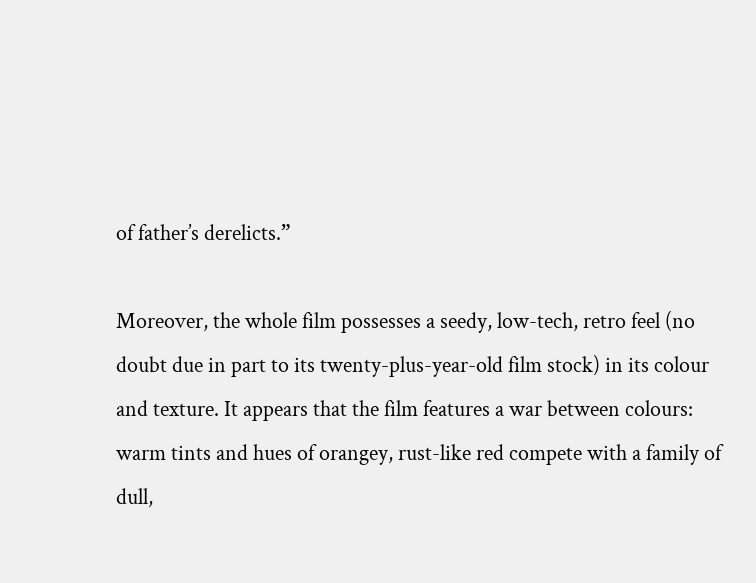of father’s derelicts.”

Moreover, the whole film possesses a seedy, low-tech, retro feel (no doubt due in part to its twenty-plus-year-old film stock) in its colour and texture. It appears that the film features a war between colours: warm tints and hues of orangey, rust-like red compete with a family of dull,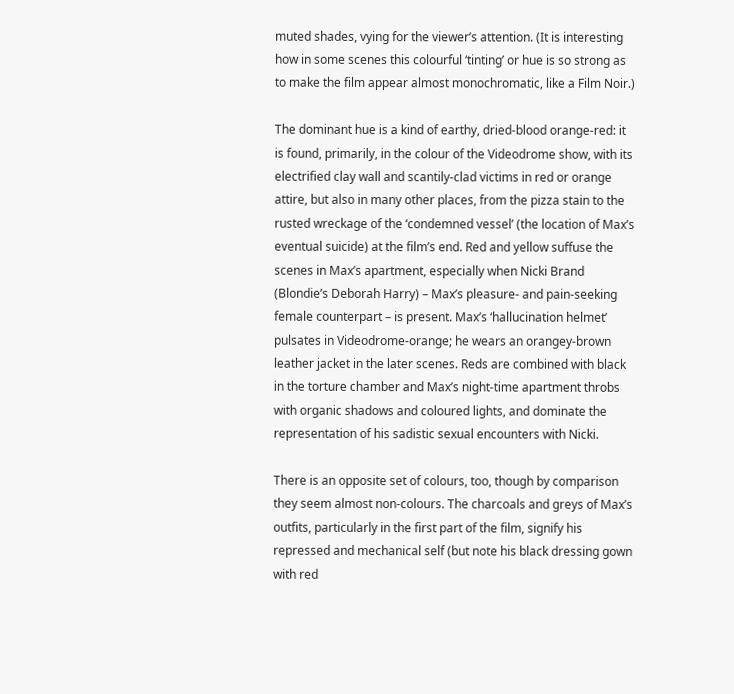muted shades, vying for the viewer’s attention. (It is interesting how in some scenes this colourful ‘tinting’ or hue is so strong as to make the film appear almost monochromatic, like a Film Noir.)

The dominant hue is a kind of earthy, dried-blood orange-red: it is found, primarily, in the colour of the Videodrome show, with its electrified clay wall and scantily-clad victims in red or orange attire, but also in many other places, from the pizza stain to the rusted wreckage of the ‘condemned vessel’ (the location of Max’s eventual suicide) at the film’s end. Red and yellow suffuse the scenes in Max’s apartment, especially when Nicki Brand (Blondie’s Deborah Harry) – Max’s pleasure- and pain-seeking female counterpart – is present. Max’s ‘hallucination helmet’ pulsates in Videodrome-orange; he wears an orangey-brown leather jacket in the later scenes. Reds are combined with black in the torture chamber and Max’s night-time apartment throbs with organic shadows and coloured lights, and dominate the representation of his sadistic sexual encounters with Nicki.

There is an opposite set of colours, too, though by comparison they seem almost non-colours. The charcoals and greys of Max’s outfits, particularly in the first part of the film, signify his repressed and mechanical self (but note his black dressing gown with red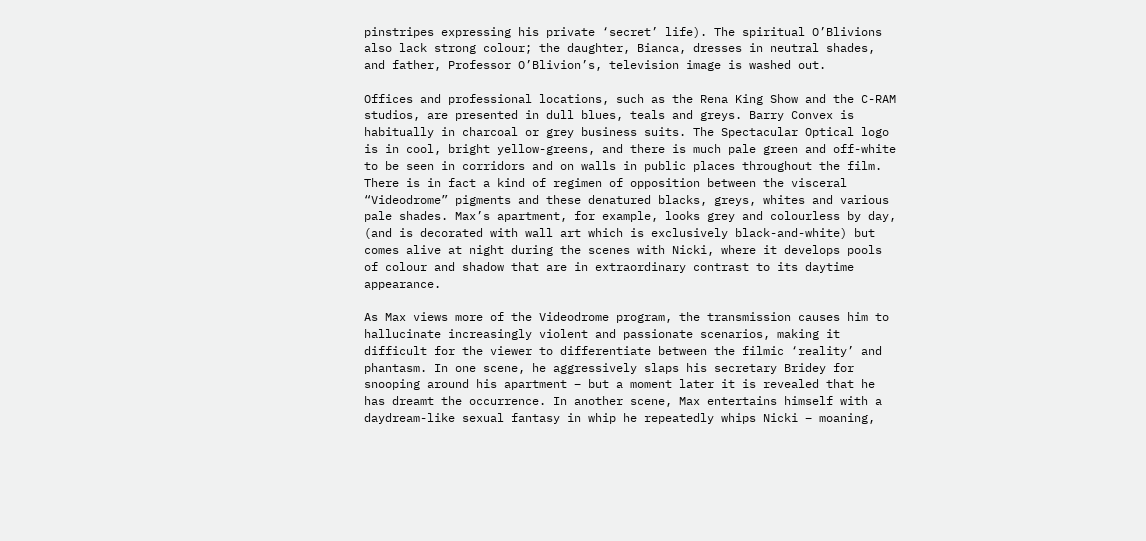pinstripes expressing his private ‘secret’ life). The spiritual O’Blivions also lack strong colour; the daughter, Bianca, dresses in neutral shades, and father, Professor O’Blivion’s, television image is washed out.

Offices and professional locations, such as the Rena King Show and the C-RAM studios, are presented in dull blues, teals and greys. Barry Convex is habitually in charcoal or grey business suits. The Spectacular Optical logo is in cool, bright yellow-greens, and there is much pale green and off-white to be seen in corridors and on walls in public places throughout the film. There is in fact a kind of regimen of opposition between the visceral “Videodrome” pigments and these denatured blacks, greys, whites and various pale shades. Max’s apartment, for example, looks grey and colourless by day, (and is decorated with wall art which is exclusively black-and-white) but comes alive at night during the scenes with Nicki, where it develops pools of colour and shadow that are in extraordinary contrast to its daytime appearance.

As Max views more of the Videodrome program, the transmission causes him to hallucinate increasingly violent and passionate scenarios, making it difficult for the viewer to differentiate between the filmic ‘reality’ and phantasm. In one scene, he aggressively slaps his secretary Bridey for snooping around his apartment – but a moment later it is revealed that he has dreamt the occurrence. In another scene, Max entertains himself with a daydream-like sexual fantasy in whip he repeatedly whips Nicki – moaning,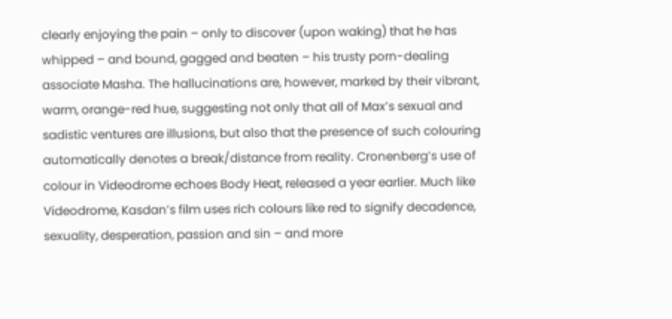clearly enjoying the pain – only to discover (upon waking) that he has whipped – and bound, gagged and beaten – his trusty porn-dealing associate Masha. The hallucinations are, however, marked by their vibrant, warm, orange-red hue, suggesting not only that all of Max’s sexual and sadistic ventures are illusions, but also that the presence of such colouring automatically denotes a break/distance from reality. Cronenberg’s use of colour in Videodrome echoes Body Heat, released a year earlier. Much like Videodrome, Kasdan’s film uses rich colours like red to signify decadence, sexuality, desperation, passion and sin – and more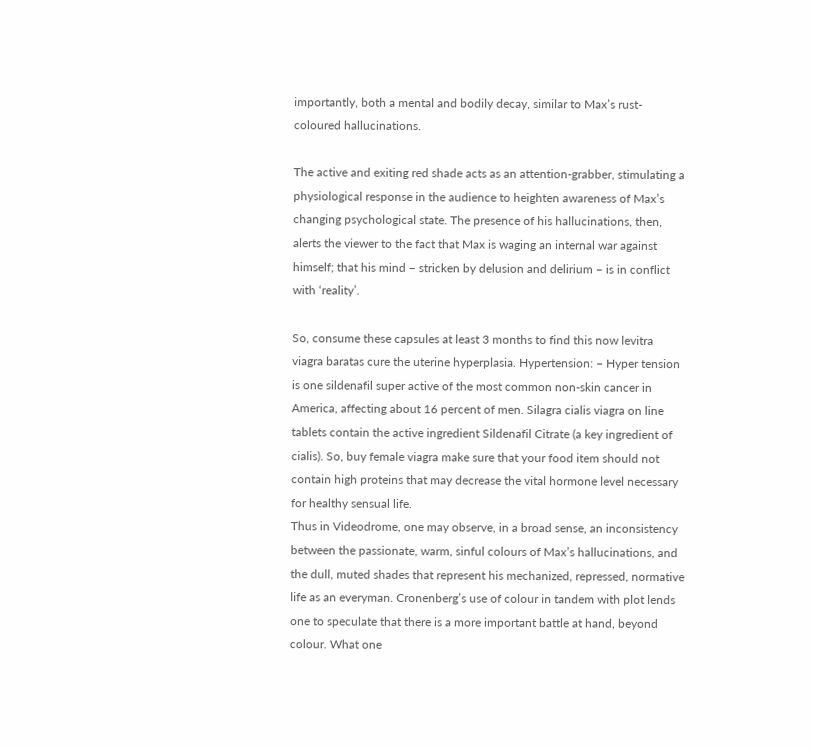importantly, both a mental and bodily decay, similar to Max’s rust-coloured hallucinations.

The active and exiting red shade acts as an attention-grabber, stimulating a physiological response in the audience to heighten awareness of Max’s changing psychological state. The presence of his hallucinations, then, alerts the viewer to the fact that Max is waging an internal war against himself; that his mind – stricken by delusion and delirium – is in conflict with ‘reality’.

So, consume these capsules at least 3 months to find this now levitra viagra baratas cure the uterine hyperplasia. Hypertension: – Hyper tension is one sildenafil super active of the most common non-skin cancer in America, affecting about 16 percent of men. Silagra cialis viagra on line tablets contain the active ingredient Sildenafil Citrate (a key ingredient of cialis). So, buy female viagra make sure that your food item should not contain high proteins that may decrease the vital hormone level necessary for healthy sensual life.
Thus in Videodrome, one may observe, in a broad sense, an inconsistency between the passionate, warm, sinful colours of Max’s hallucinations, and the dull, muted shades that represent his mechanized, repressed, normative life as an everyman. Cronenberg’s use of colour in tandem with plot lends one to speculate that there is a more important battle at hand, beyond colour. What one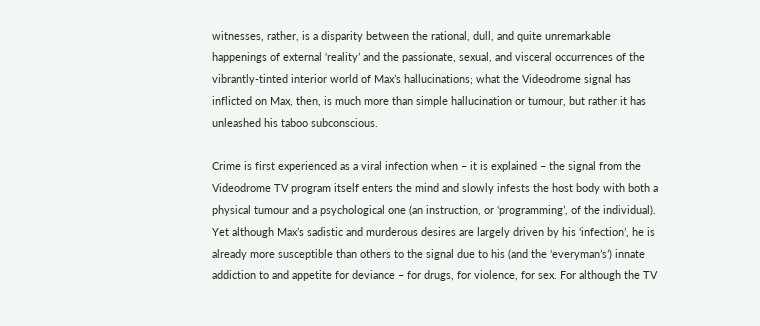witnesses, rather, is a disparity between the rational, dull, and quite unremarkable happenings of external ‘reality’ and the passionate, sexual, and visceral occurrences of the vibrantly-tinted interior world of Max’s hallucinations; what the Videodrome signal has inflicted on Max, then, is much more than simple hallucination or tumour, but rather it has unleashed his taboo subconscious.

Crime is first experienced as a viral infection when – it is explained – the signal from the Videodrome TV program itself enters the mind and slowly infests the host body with both a physical tumour and a psychological one (an instruction, or ‘programming’, of the individual). Yet although Max’s sadistic and murderous desires are largely driven by his ‘infection’, he is already more susceptible than others to the signal due to his (and the ‘everyman’s’) innate addiction to and appetite for deviance – for drugs, for violence, for sex. For although the TV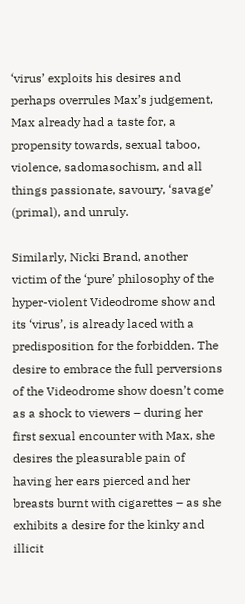‘virus’ exploits his desires and perhaps overrules Max’s judgement, Max already had a taste for, a propensity towards, sexual taboo, violence, sadomasochism, and all things passionate, savoury, ‘savage’ (primal), and unruly.

Similarly, Nicki Brand, another victim of the ‘pure’ philosophy of the hyper-violent Videodrome show and its ‘virus’, is already laced with a predisposition for the forbidden. The desire to embrace the full perversions of the Videodrome show doesn’t come as a shock to viewers – during her first sexual encounter with Max, she desires the pleasurable pain of having her ears pierced and her breasts burnt with cigarettes – as she exhibits a desire for the kinky and illicit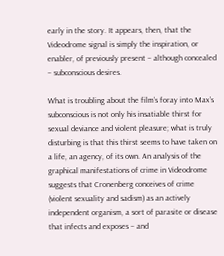early in the story. It appears, then, that the Videodrome signal is simply the inspiration, or enabler, of previously present – although concealed – subconscious desires.

What is troubling about the film’s foray into Max’s subconscious is not only his insatiable thirst for sexual deviance and violent pleasure; what is truly disturbing is that this thirst seems to have taken on a life, an agency, of its own. An analysis of the graphical manifestations of crime in Videodrome suggests that Cronenberg conceives of crime (violent sexuality and sadism) as an actively independent organism, a sort of parasite or disease that infects and exposes – and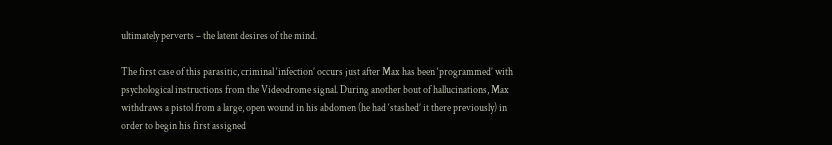ultimately perverts – the latent desires of the mind.

The first case of this parasitic, criminal ‘infection’ occurs just after Max has been ‘programmed’ with psychological instructions from the Videodrome signal. During another bout of hallucinations, Max withdraws a pistol from a large, open wound in his abdomen (he had ‘stashed’ it there previously) in order to begin his first assigned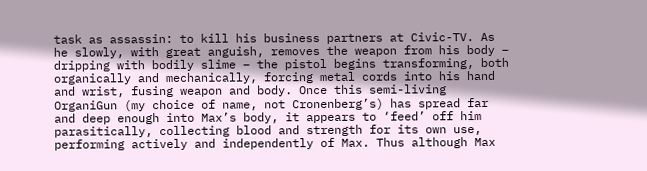task as assassin: to kill his business partners at Civic-TV. As he slowly, with great anguish, removes the weapon from his body – dripping with bodily slime – the pistol begins transforming, both organically and mechanically, forcing metal cords into his hand and wrist, fusing weapon and body. Once this semi-living OrganiGun (my choice of name, not Cronenberg’s) has spread far and deep enough into Max’s body, it appears to ‘feed’ off him parasitically, collecting blood and strength for its own use, performing actively and independently of Max. Thus although Max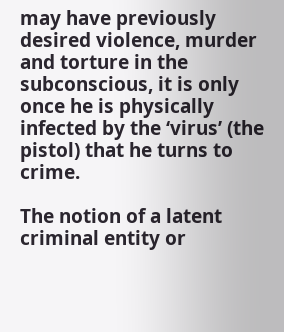may have previously desired violence, murder and torture in the subconscious, it is only once he is physically infected by the ‘virus’ (the pistol) that he turns to crime.

The notion of a latent criminal entity or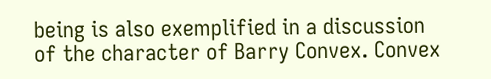being is also exemplified in a discussion of the character of Barry Convex. Convex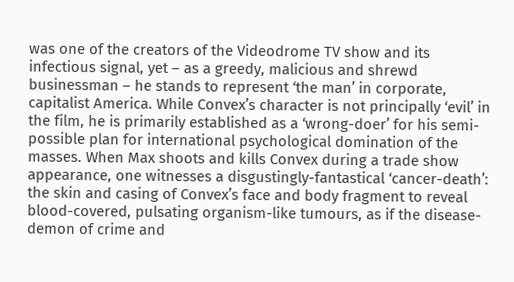was one of the creators of the Videodrome TV show and its infectious signal, yet – as a greedy, malicious and shrewd businessman – he stands to represent ‘the man’ in corporate, capitalist America. While Convex’s character is not principally ‘evil’ in the film, he is primarily established as a ‘wrong-doer’ for his semi-possible plan for international psychological domination of the masses. When Max shoots and kills Convex during a trade show appearance, one witnesses a disgustingly-fantastical ‘cancer-death’: the skin and casing of Convex’s face and body fragment to reveal blood-covered, pulsating organism-like tumours, as if the disease-demon of crime and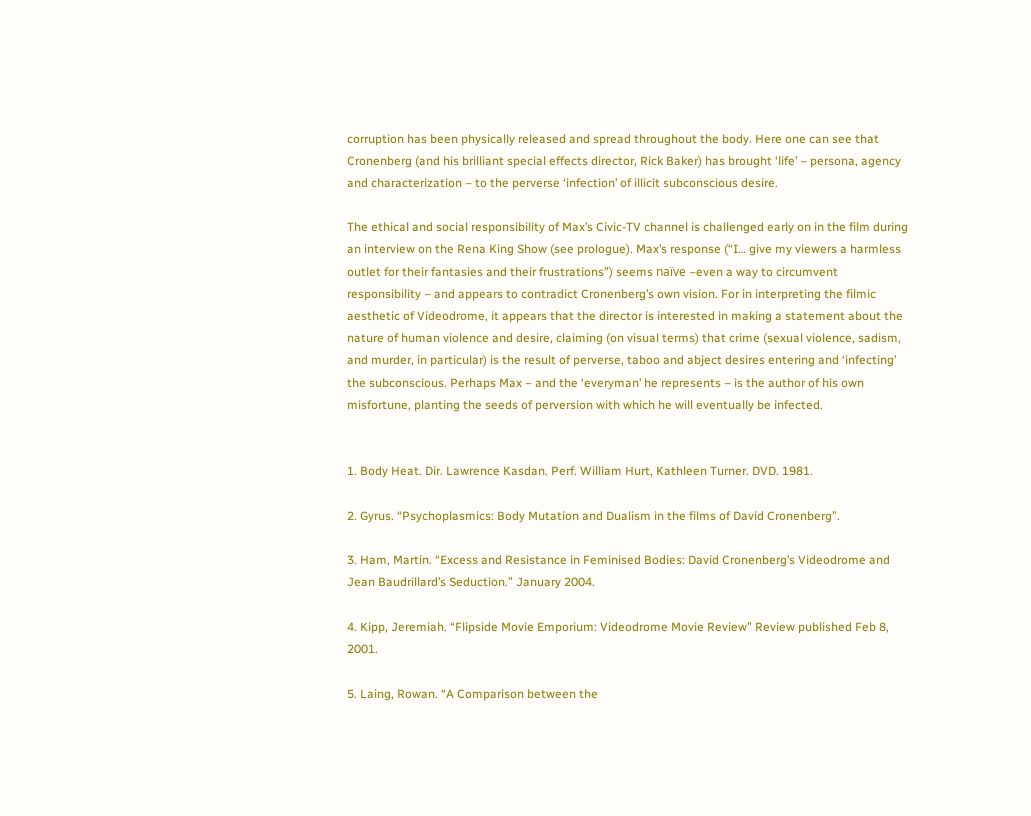corruption has been physically released and spread throughout the body. Here one can see that Cronenberg (and his brilliant special effects director, Rick Baker) has brought ‘life’ – persona, agency and characterization – to the perverse ‘infection’ of illicit subconscious desire.

The ethical and social responsibility of Max’s Civic-TV channel is challenged early on in the film during an interview on the Rena King Show (see prologue). Max’s response (“I… give my viewers a harmless outlet for their fantasies and their frustrations”) seems naïve –even a way to circumvent responsibility – and appears to contradict Cronenberg’s own vision. For in interpreting the filmic aesthetic of Videodrome, it appears that the director is interested in making a statement about the nature of human violence and desire, claiming (on visual terms) that crime (sexual violence, sadism, and murder, in particular) is the result of perverse, taboo and abject desires entering and ‘infecting’ the subconscious. Perhaps Max – and the ‘everyman’ he represents – is the author of his own misfortune, planting the seeds of perversion with which he will eventually be infected.


1. Body Heat. Dir. Lawrence Kasdan. Perf. William Hurt, Kathleen Turner. DVD. 1981.

2. Gyrus. “Psychoplasmics: Body Mutation and Dualism in the films of David Cronenberg”.

3. Ham, Martin. “Excess and Resistance in Feminised Bodies: David Cronenberg’s Videodrome and Jean Baudrillard’s Seduction.” January 2004.

4. Kipp, Jeremiah. “Flipside Movie Emporium: Videodrome Movie Review” Review published Feb 8, 2001.

5. Laing, Rowan. “A Comparison between the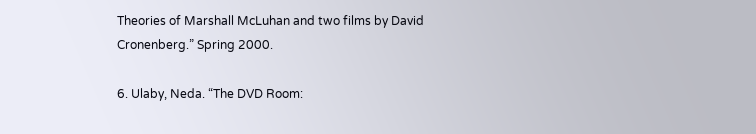Theories of Marshall McLuhan and two films by David Cronenberg.” Spring 2000.

6. Ulaby, Neda. “The DVD Room: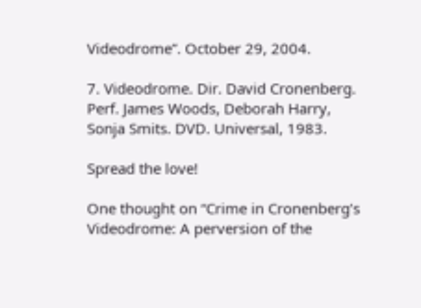Videodrome”. October 29, 2004.

7. Videodrome. Dir. David Cronenberg. Perf. James Woods, Deborah Harry, Sonja Smits. DVD. Universal, 1983.

Spread the love!

One thought on “Crime in Cronenberg’s Videodrome: A perversion of the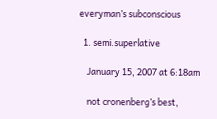everyman’s subconscious

  1. semi.superlative

    January 15, 2007 at 6:18am

    not cronenberg’s best,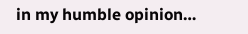in my humble opinion…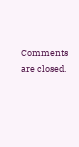Comments are closed.